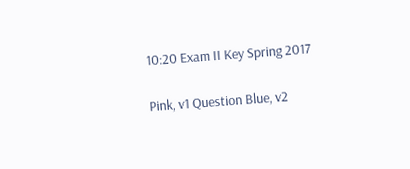10:20 Exam II Key Spring 2017

Pink, v1 Question Blue, v2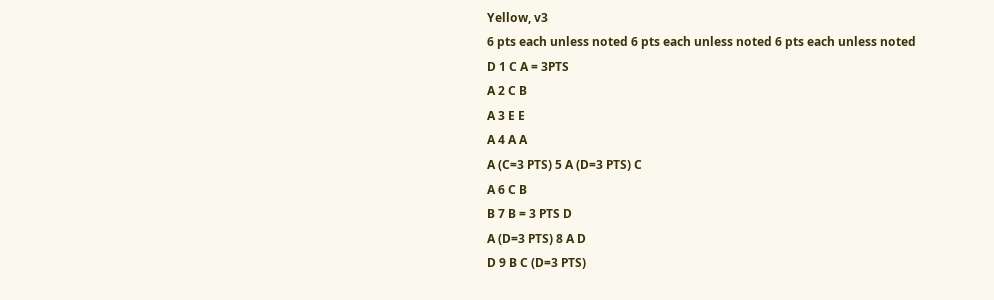Yellow, v3
6 pts each unless noted 6 pts each unless noted 6 pts each unless noted
D 1 C A = 3PTS
A 2 C B
A 3 E E
A 4 A A
A (C=3 PTS) 5 A (D=3 PTS) C
A 6 C B
B 7 B = 3 PTS D
A (D=3 PTS) 8 A D
D 9 B C (D=3 PTS)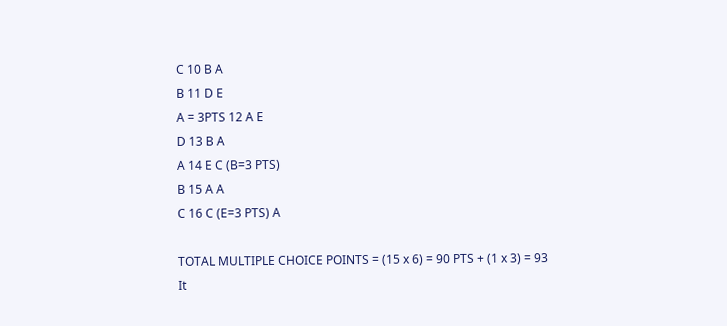C 10 B A
B 11 D E
A = 3PTS 12 A E
D 13 B A
A 14 E C (B=3 PTS)
B 15 A A
C 16 C (E=3 PTS) A

TOTAL MULTIPLE CHOICE POINTS = (15 x 6) = 90 PTS + (1 x 3) = 93
It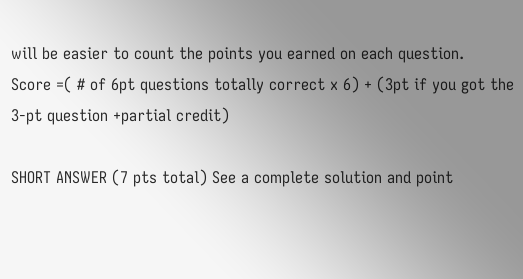will be easier to count the points you earned on each question.
Score =( # of 6pt questions totally correct x 6) + (3pt if you got the 3-pt question +partial credit)

SHORT ANSWER (7 pts total) See a complete solution and point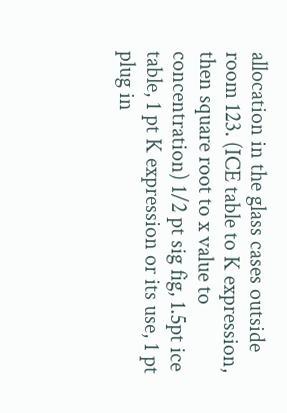allocation in the glass cases outside room 123. (ICE table to K expression, then square root to x value to concentration) 1/2 pt sig fig, 1.5pt ice table, 1 pt K expression or its use, 1 pt plug in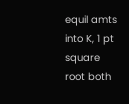equil amts into K, 1 pt square root both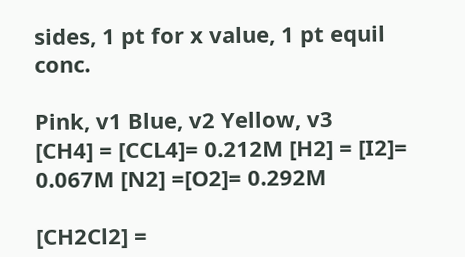sides, 1 pt for x value, 1 pt equil conc.

Pink, v1 Blue, v2 Yellow, v3
[CH4] = [CCL4]= 0.212M [H2] = [I2]= 0.067M [N2] =[O2]= 0.292M

[CH2Cl2] =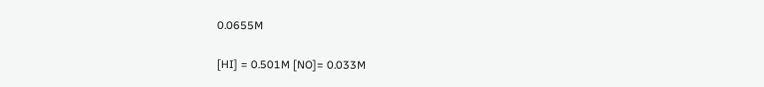0.0655M

[HI] = 0.501M [NO]= 0.033M